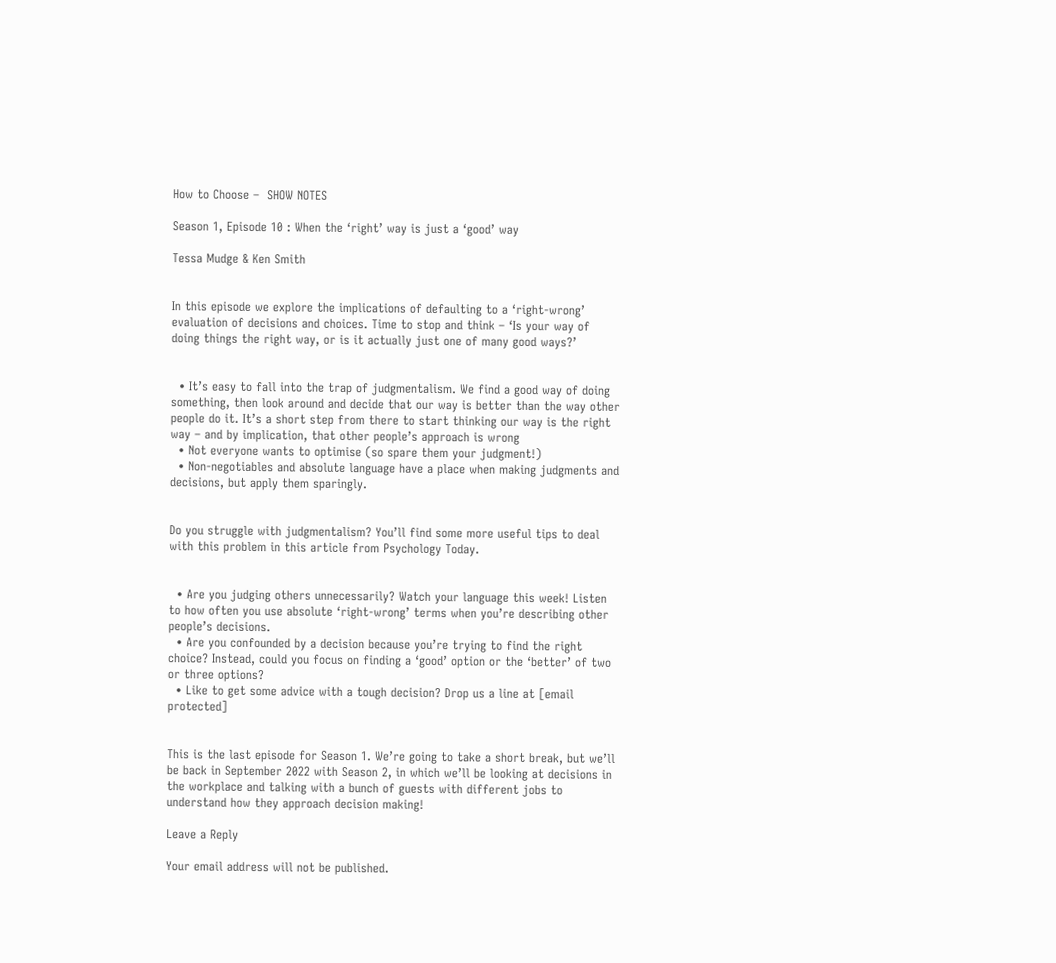How to Choose –  SHOW NOTES

Season 1, Episode 10 : When the ‘right’ way is just a ‘good’ way

Tessa Mudge & Ken Smith


In this episode we explore the implications of defaulting to a ‘right-wrong’ evaluation of decisions and choices. Time to stop and think – ‘Is your way of doing things the right way, or is it actually just one of many good ways?’


  • It’s easy to fall into the trap of judgmentalism. We find a good way of doing something, then look around and decide that our way is better than the way other people do it. It’s a short step from there to start thinking our way is the right way – and by implication, that other people’s approach is wrong
  • Not everyone wants to optimise (so spare them your judgment!)
  • Non-negotiables and absolute language have a place when making judgments and decisions, but apply them sparingly.


Do you struggle with judgmentalism? You’ll find some more useful tips to deal with this problem in this article from Psychology Today.


  • Are you judging others unnecessarily? Watch your language this week! Listen to how often you use absolute ‘right-wrong’ terms when you’re describing other people’s decisions.
  • Are you confounded by a decision because you’re trying to find the right choice? Instead, could you focus on finding a ‘good’ option or the ‘better’ of two or three options?
  • Like to get some advice with a tough decision? Drop us a line at [email protected]


This is the last episode for Season 1. We’re going to take a short break, but we’ll be back in September 2022 with Season 2, in which we’ll be looking at decisions in the workplace and talking with a bunch of guests with different jobs to understand how they approach decision making!

Leave a Reply

Your email address will not be published.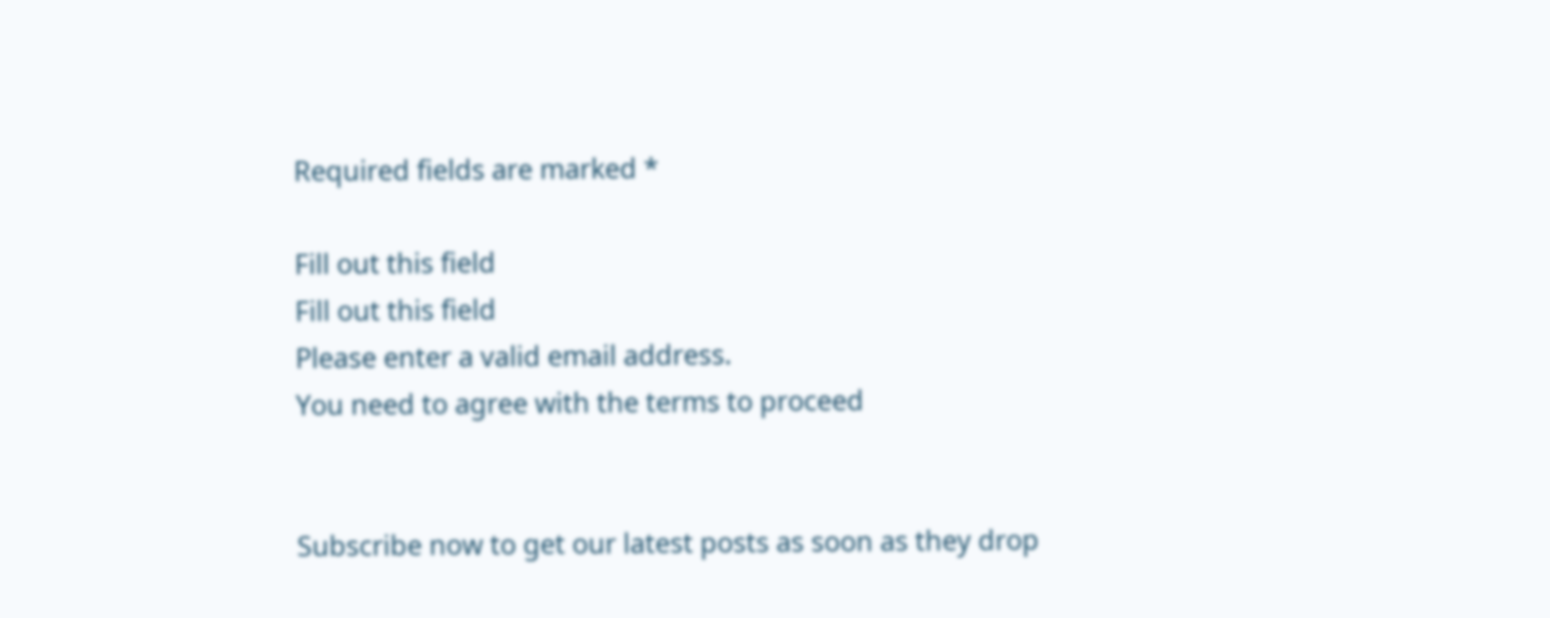Required fields are marked *

Fill out this field
Fill out this field
Please enter a valid email address.
You need to agree with the terms to proceed


Subscribe now to get our latest posts as soon as they drop